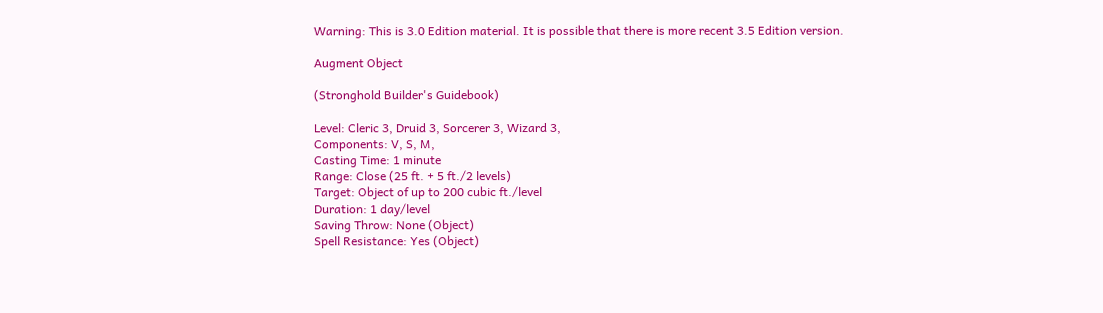Warning: This is 3.0 Edition material. It is possible that there is more recent 3.5 Edition version.

Augment Object

(Stronghold Builder's Guidebook)

Level: Cleric 3, Druid 3, Sorcerer 3, Wizard 3,
Components: V, S, M,
Casting Time: 1 minute
Range: Close (25 ft. + 5 ft./2 levels)
Target: Object of up to 200 cubic ft./level
Duration: 1 day/level
Saving Throw: None (Object)
Spell Resistance: Yes (Object)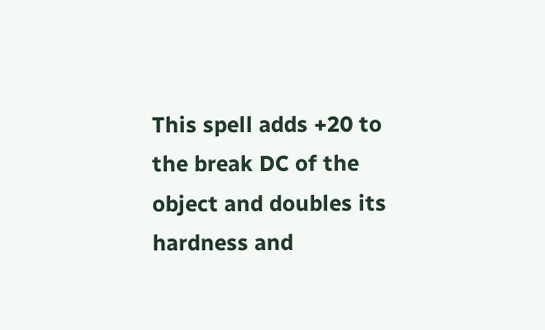This spell adds +20 to the break DC of the object and doubles its hardness and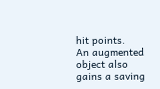hit points.
An augmented object also gains a saving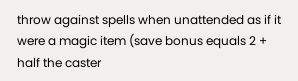throw against spells when unattended as if it were a magic item (save bonus equals 2 + half the caster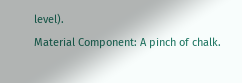level).
Material Component: A pinch of chalk.